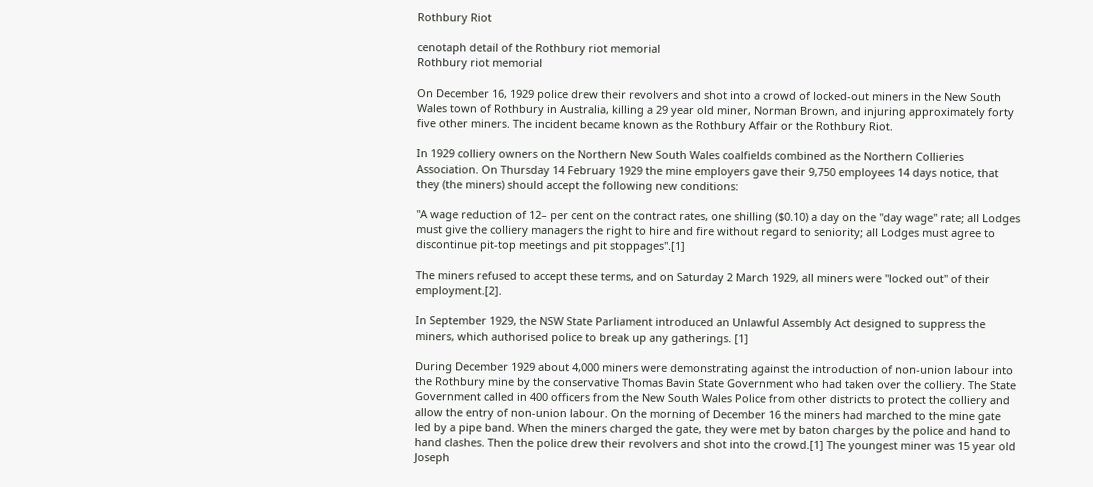Rothbury Riot

cenotaph detail of the Rothbury riot memorial
Rothbury riot memorial

On December 16, 1929 police drew their revolvers and shot into a crowd of locked-out miners in the New South Wales town of Rothbury in Australia, killing a 29 year old miner, Norman Brown, and injuring approximately forty five other miners. The incident became known as the Rothbury Affair or the Rothbury Riot.

In 1929 colliery owners on the Northern New South Wales coalfields combined as the Northern Collieries Association. On Thursday 14 February 1929 the mine employers gave their 9,750 employees 14 days notice, that they (the miners) should accept the following new conditions:

"A wage reduction of 12– per cent on the contract rates, one shilling ($0.10) a day on the "day wage" rate; all Lodges must give the colliery managers the right to hire and fire without regard to seniority; all Lodges must agree to discontinue pit-top meetings and pit stoppages".[1]

The miners refused to accept these terms, and on Saturday 2 March 1929, all miners were "locked out" of their employment.[2].

In September 1929, the NSW State Parliament introduced an Unlawful Assembly Act designed to suppress the miners, which authorised police to break up any gatherings. [1]

During December 1929 about 4,000 miners were demonstrating against the introduction of non-union labour into the Rothbury mine by the conservative Thomas Bavin State Government who had taken over the colliery. The State Government called in 400 officers from the New South Wales Police from other districts to protect the colliery and allow the entry of non-union labour. On the morning of December 16 the miners had marched to the mine gate led by a pipe band. When the miners charged the gate, they were met by baton charges by the police and hand to hand clashes. Then the police drew their revolvers and shot into the crowd.[1] The youngest miner was 15 year old Joseph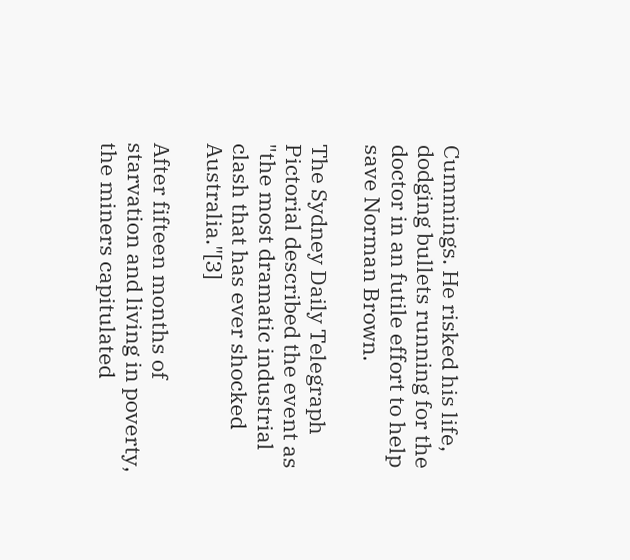Cummings. He risked his life, dodging bullets running for the doctor in an futile effort to help save Norman Brown.

The Sydney Daily Telegraph Pictorial described the event as "the most dramatic industrial clash that has ever shocked Australia."[3]

After fifteen months of starvation and living in poverty, the miners capitulated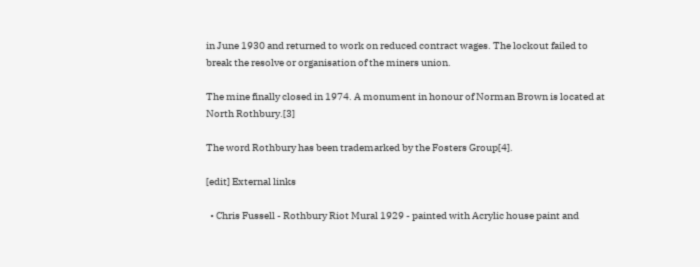in June 1930 and returned to work on reduced contract wages. The lockout failed to break the resolve or organisation of the miners union.

The mine finally closed in 1974. A monument in honour of Norman Brown is located at North Rothbury.[3]

The word Rothbury has been trademarked by the Fosters Group[4].

[edit] External links

  • Chris Fussell - Rothbury Riot Mural 1929 - painted with Acrylic house paint and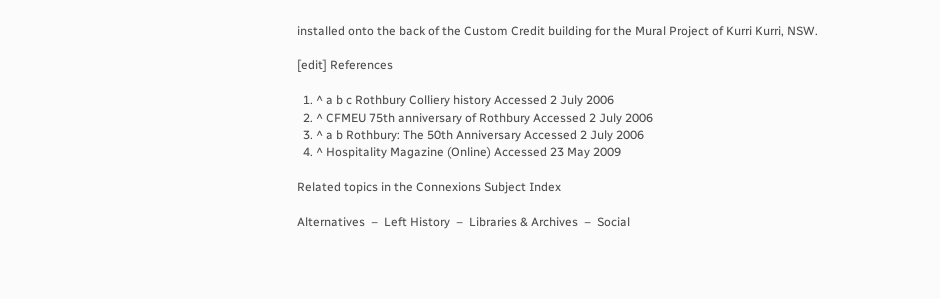installed onto the back of the Custom Credit building for the Mural Project of Kurri Kurri, NSW.

[edit] References

  1. ^ a b c Rothbury Colliery history Accessed 2 July 2006
  2. ^ CFMEU 75th anniversary of Rothbury Accessed 2 July 2006
  3. ^ a b Rothbury: The 50th Anniversary Accessed 2 July 2006
  4. ^ Hospitality Magazine (Online) Accessed 23 May 2009

Related topics in the Connexions Subject Index

Alternatives  –  Left History  –  Libraries & Archives  –  Social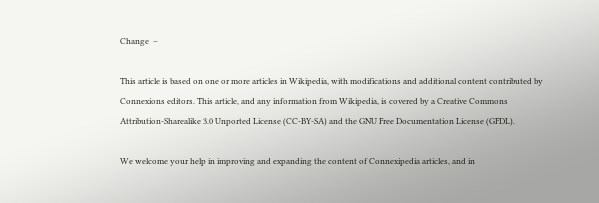Change  –

This article is based on one or more articles in Wikipedia, with modifications and additional content contributed by Connexions editors. This article, and any information from Wikipedia, is covered by a Creative Commons Attribution-Sharealike 3.0 Unported License (CC-BY-SA) and the GNU Free Documentation License (GFDL).

We welcome your help in improving and expanding the content of Connexipedia articles, and in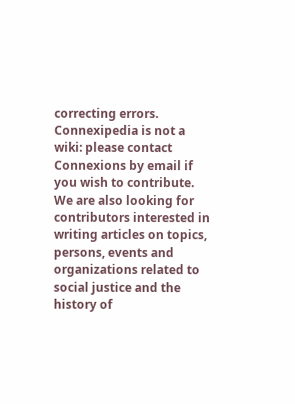correcting errors. Connexipedia is not a wiki: please contact Connexions by email if you wish to contribute. We are also looking for contributors interested in writing articles on topics, persons, events and organizations related to social justice and the history of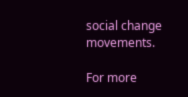social change movements.

For more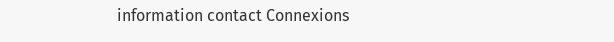information contact Connexions